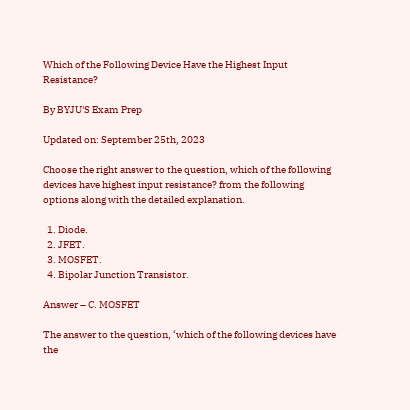Which of the Following Device Have the Highest Input Resistance?

By BYJU'S Exam Prep

Updated on: September 25th, 2023

Choose the right answer to the question, which of the following devices have highest input resistance? from the following options along with the detailed explanation.

  1. Diode.
  2. JFET.
  3. MOSFET.
  4. Bipolar Junction Transistor.

Answer – C. MOSFET

The answer to the question, ‘which of the following devices have the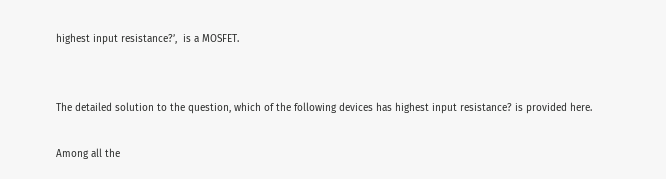highest input resistance?’,  is a MOSFET.


The detailed solution to the question, which of the following devices has highest input resistance? is provided here.

Among all the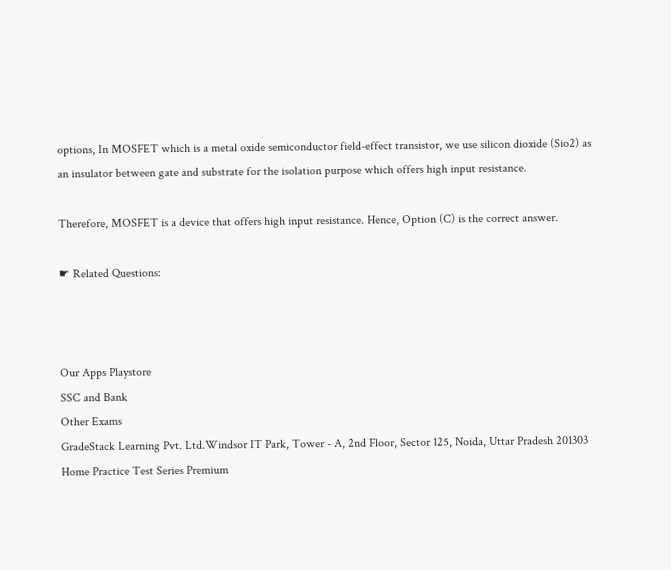options, In MOSFET which is a metal oxide semiconductor field-effect transistor, we use silicon dioxide (Sio2) as an insulator between gate and substrate for the isolation purpose which offers high input resistance.

Therefore, MOSFET is a device that offers high input resistance. Hence, Option (C) is the correct answer.

☛ Related Questions:



Our Apps Playstore
SSC and Bank
Other Exams
GradeStack Learning Pvt. Ltd.Windsor IT Park, Tower - A, 2nd Floor, Sector 125, Noida, Uttar Pradesh 201303
Home Practice Test Series Premium